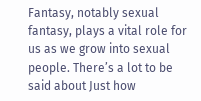Fantasy, notably sexual fantasy, plays a vital role for us as we grow into sexual people. There’s a lot to be said about Just how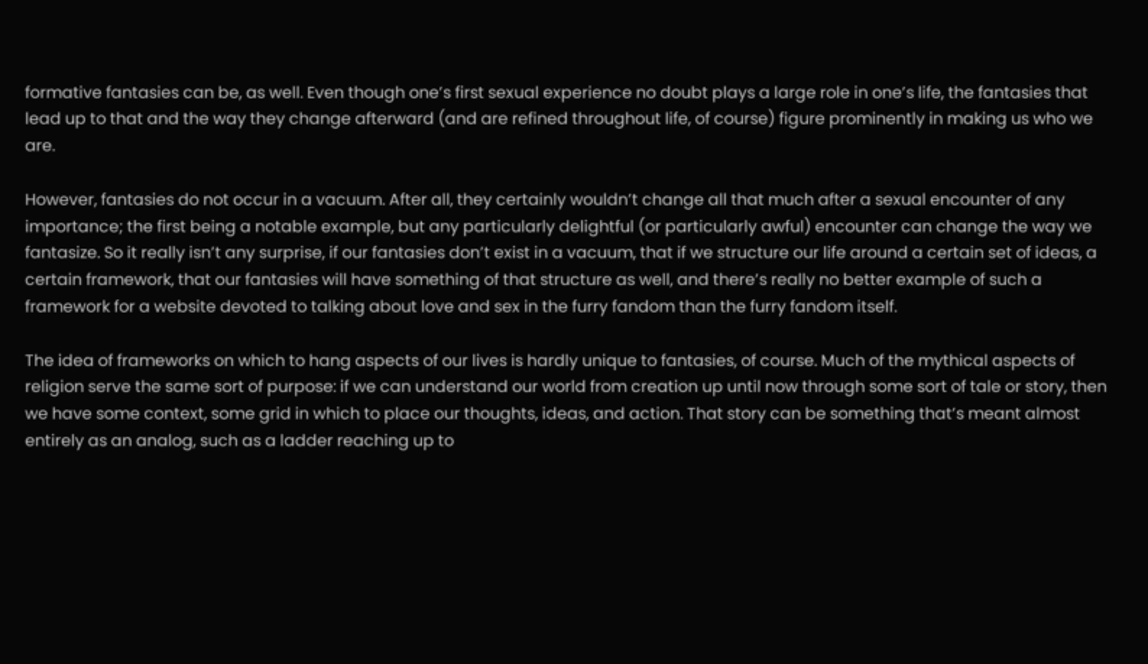formative fantasies can be, as well. Even though one’s first sexual experience no doubt plays a large role in one’s life, the fantasies that lead up to that and the way they change afterward (and are refined throughout life, of course) figure prominently in making us who we are.

However, fantasies do not occur in a vacuum. After all, they certainly wouldn’t change all that much after a sexual encounter of any importance; the first being a notable example, but any particularly delightful (or particularly awful) encounter can change the way we fantasize. So it really isn’t any surprise, if our fantasies don’t exist in a vacuum, that if we structure our life around a certain set of ideas, a certain framework, that our fantasies will have something of that structure as well, and there’s really no better example of such a framework for a website devoted to talking about love and sex in the furry fandom than the furry fandom itself.

The idea of frameworks on which to hang aspects of our lives is hardly unique to fantasies, of course. Much of the mythical aspects of religion serve the same sort of purpose: if we can understand our world from creation up until now through some sort of tale or story, then we have some context, some grid in which to place our thoughts, ideas, and action. That story can be something that’s meant almost entirely as an analog, such as a ladder reaching up to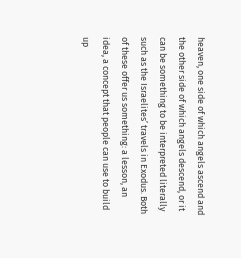heaven, one side of which angels ascend and the other side of which angels descend, or it can be something to be interpreted literally such as the Israelites’ travels in Exodus. Both of these offer us something: a lesson, an idea, a concept that people can use to build up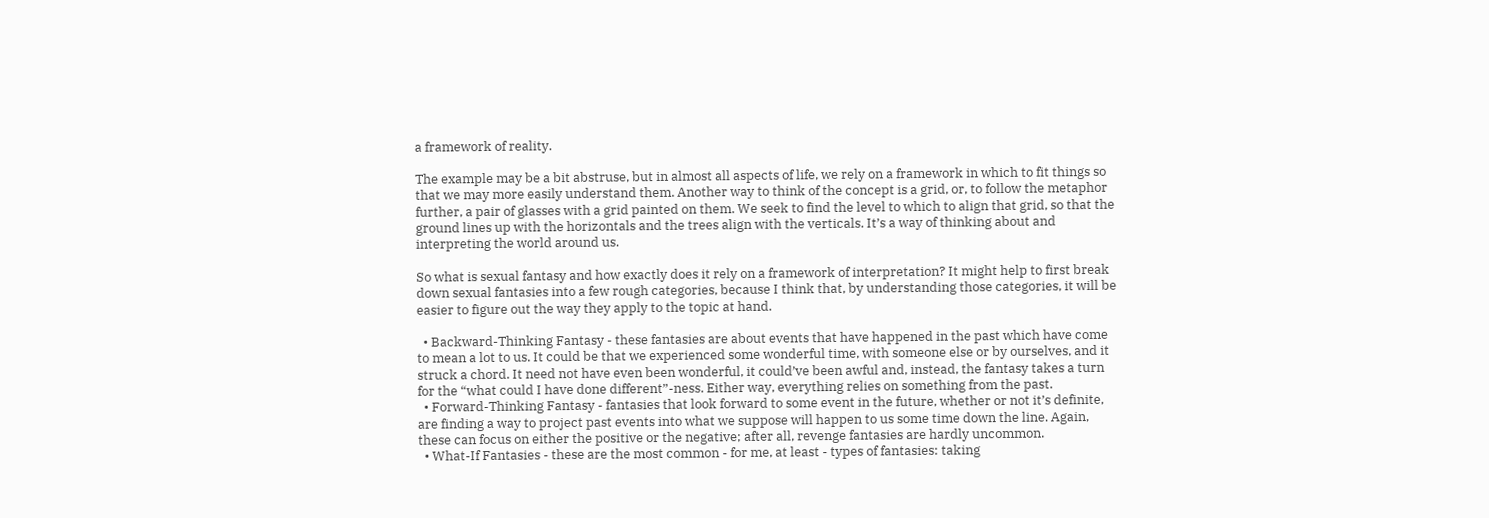a framework of reality.

The example may be a bit abstruse, but in almost all aspects of life, we rely on a framework in which to fit things so that we may more easily understand them. Another way to think of the concept is a grid, or, to follow the metaphor further, a pair of glasses with a grid painted on them. We seek to find the level to which to align that grid, so that the ground lines up with the horizontals and the trees align with the verticals. It’s a way of thinking about and interpreting the world around us.

So what is sexual fantasy and how exactly does it rely on a framework of interpretation? It might help to first break down sexual fantasies into a few rough categories, because I think that, by understanding those categories, it will be easier to figure out the way they apply to the topic at hand.

  • Backward-Thinking Fantasy - these fantasies are about events that have happened in the past which have come to mean a lot to us. It could be that we experienced some wonderful time, with someone else or by ourselves, and it struck a chord. It need not have even been wonderful, it could’ve been awful and, instead, the fantasy takes a turn for the “what could I have done different”-ness. Either way, everything relies on something from the past.
  • Forward-Thinking Fantasy - fantasies that look forward to some event in the future, whether or not it’s definite, are finding a way to project past events into what we suppose will happen to us some time down the line. Again, these can focus on either the positive or the negative; after all, revenge fantasies are hardly uncommon.
  • What-If Fantasies - these are the most common - for me, at least - types of fantasies: taking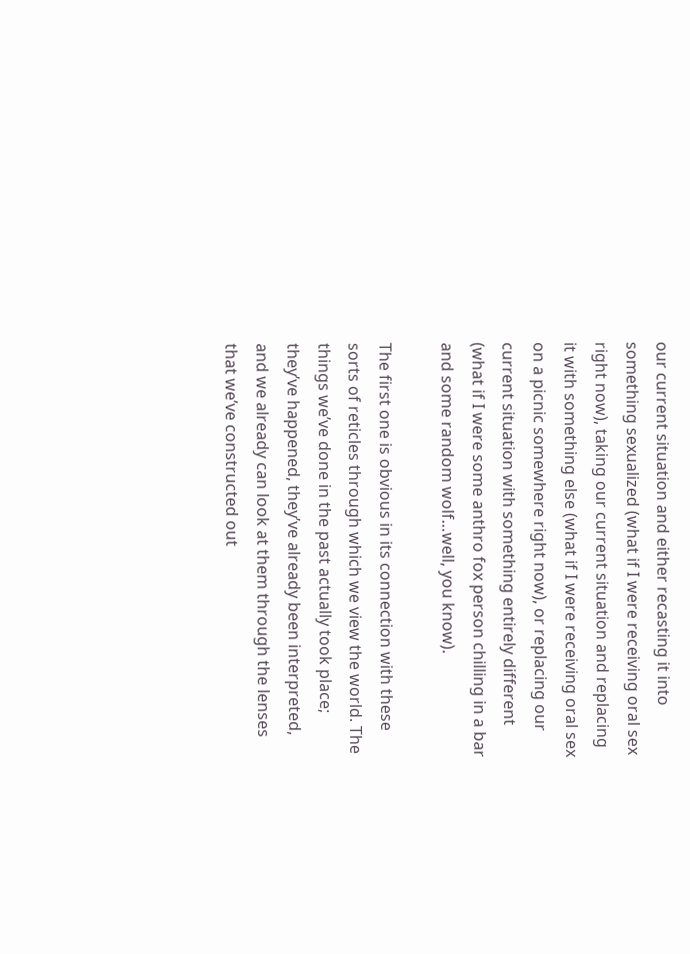our current situation and either recasting it into something sexualized (what if I were receiving oral sex right now), taking our current situation and replacing it with something else (what if I were receiving oral sex on a picnic somewhere right now), or replacing our current situation with something entirely different (what if I were some anthro fox person chilling in a bar and some random wolf…well, you know).

The first one is obvious in its connection with these sorts of reticles through which we view the world. The things we’ve done in the past actually took place; they’ve happened, they’ve already been interpreted, and we already can look at them through the lenses that we’ve constructed out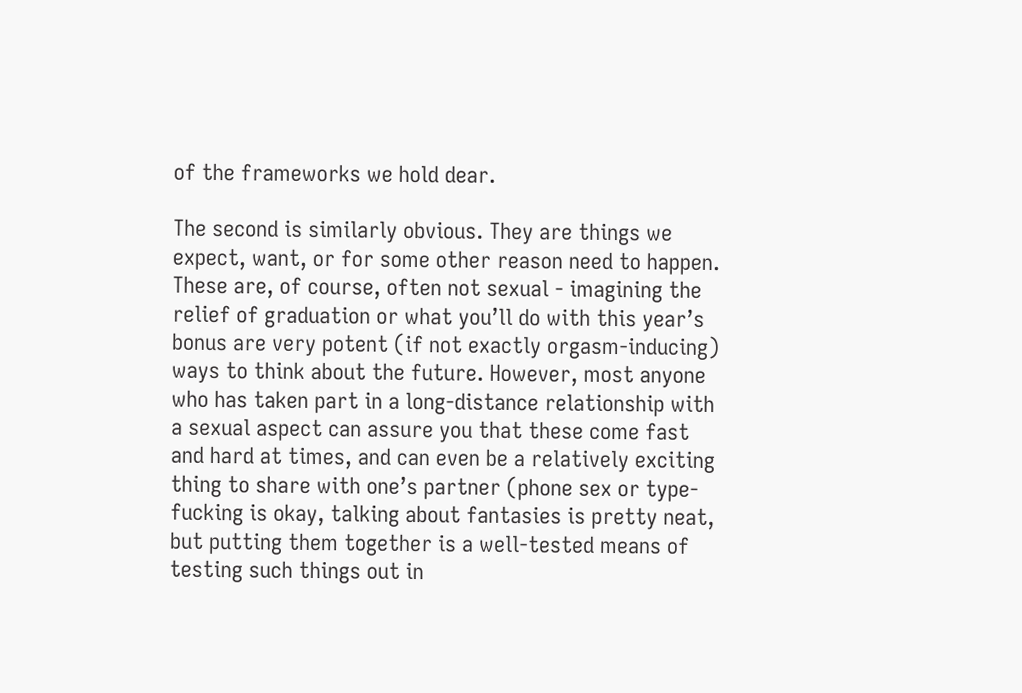of the frameworks we hold dear.

The second is similarly obvious. They are things we expect, want, or for some other reason need to happen. These are, of course, often not sexual - imagining the relief of graduation or what you’ll do with this year’s bonus are very potent (if not exactly orgasm-inducing) ways to think about the future. However, most anyone who has taken part in a long-distance relationship with a sexual aspect can assure you that these come fast and hard at times, and can even be a relatively exciting thing to share with one’s partner (phone sex or type-fucking is okay, talking about fantasies is pretty neat, but putting them together is a well-tested means of testing such things out in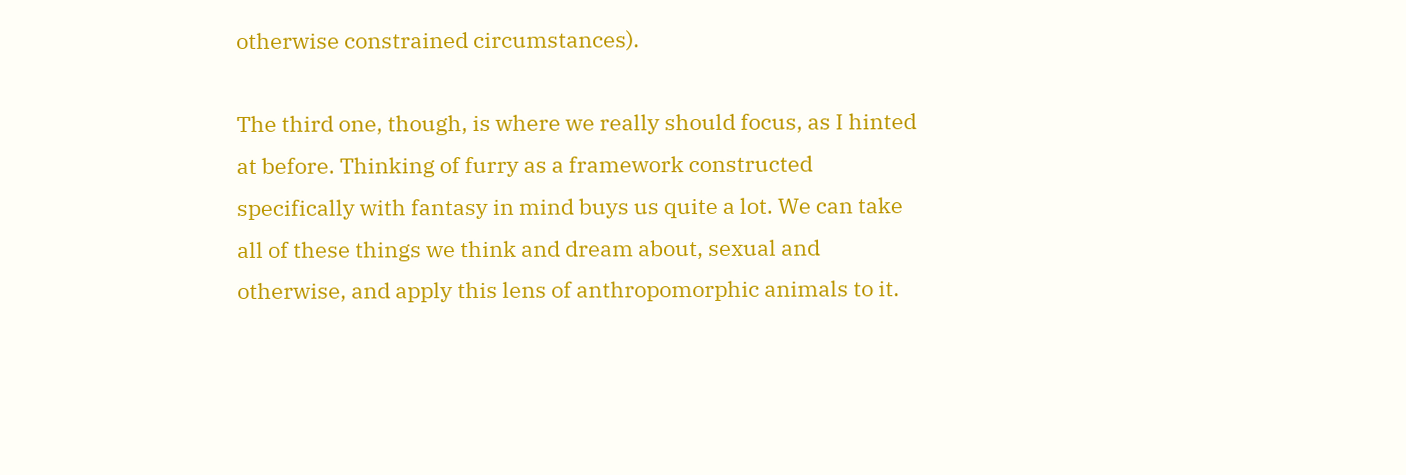otherwise constrained circumstances).

The third one, though, is where we really should focus, as I hinted at before. Thinking of furry as a framework constructed specifically with fantasy in mind buys us quite a lot. We can take all of these things we think and dream about, sexual and otherwise, and apply this lens of anthropomorphic animals to it.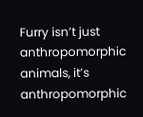Furry isn’t just anthropomorphic animals, it’s anthropomorphic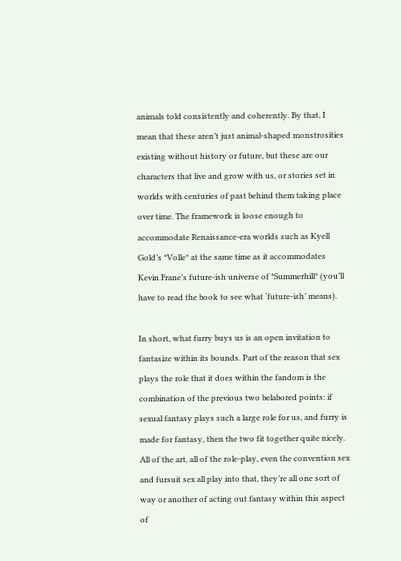animals told consistently and coherently. By that, I mean that these aren’t just animal-shaped monstrosities existing without history or future, but these are our characters that live and grow with us, or stories set in worlds with centuries of past behind them taking place over time. The framework is loose enough to accommodate Renaissance-era worlds such as Kyell Gold’s *Volle* at the same time as it accommodates Kevin Frane’s future-ish universe of *Summerhill* (you’ll have to read the book to see what ‘future-ish’ means).

In short, what furry buys us is an open invitation to fantasize within its bounds. Part of the reason that sex plays the role that it does within the fandom is the combination of the previous two belabored points: if sexual fantasy plays such a large role for us, and furry is made for fantasy, then the two fit together quite nicely. All of the art, all of the role-play, even the convention sex and fursuit sex all play into that, they’re all one sort of way or another of acting out fantasy within this aspect of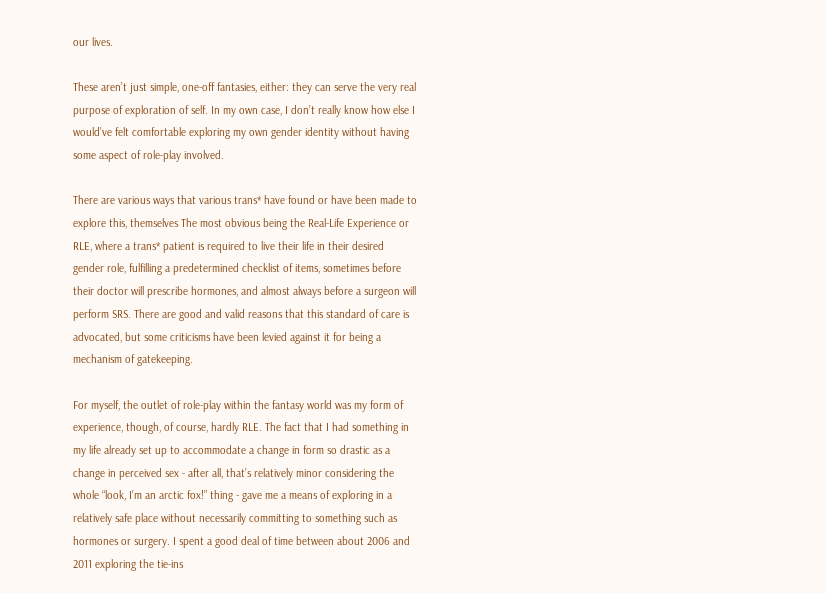our lives.

These aren’t just simple, one-off fantasies, either: they can serve the very real purpose of exploration of self. In my own case, I don’t really know how else I would’ve felt comfortable exploring my own gender identity without having some aspect of role-play involved.

There are various ways that various trans* have found or have been made to explore this, themselves The most obvious being the Real-Life Experience or RLE, where a trans* patient is required to live their life in their desired gender role, fulfilling a predetermined checklist of items, sometimes before their doctor will prescribe hormones, and almost always before a surgeon will perform SRS. There are good and valid reasons that this standard of care is advocated, but some criticisms have been levied against it for being a mechanism of gatekeeping.

For myself, the outlet of role-play within the fantasy world was my form of experience, though, of course, hardly RLE. The fact that I had something in my life already set up to accommodate a change in form so drastic as a change in perceived sex - after all, that’s relatively minor considering the whole “look, I’m an arctic fox!” thing - gave me a means of exploring in a relatively safe place without necessarily committing to something such as hormones or surgery. I spent a good deal of time between about 2006 and 2011 exploring the tie-ins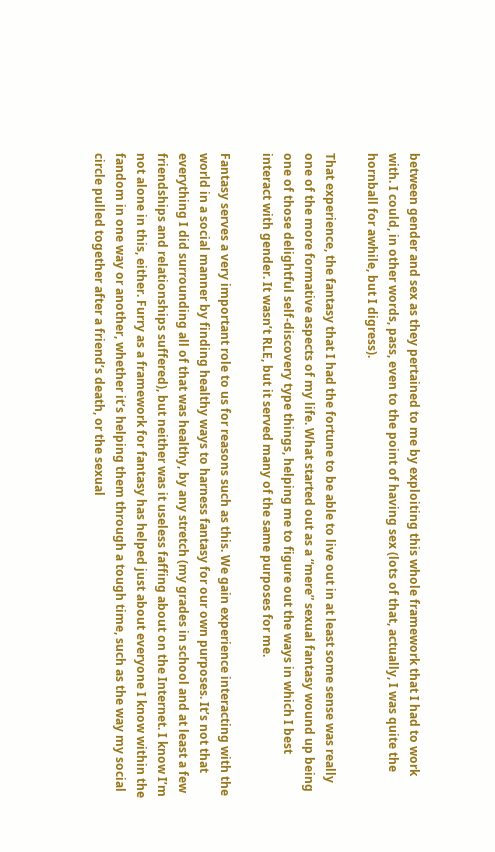between gender and sex as they pertained to me by exploiting this whole framework that I had to work with. I could, in other words, pass, even to the point of having sex (lots of that, actually, I was quite the hornball for awhile, but I digress).

That experience, the fantasy that I had the fortune to be able to live out in at least some sense was really one of the more formative aspects of my life. What started out as a “mere” sexual fantasy wound up being one of those delightful self-discovery type things, helping me to figure out the ways in which I best interact with gender. It wasn’t RLE, but it served many of the same purposes for me.

Fantasy serves a very important role to us for reasons such as this. We gain experience interacting with the world in a social manner by finding healthy ways to harness fantasy for our own purposes. It’s not that everything I did surrounding all of that was healthy, by any stretch (my grades in school and at least a few friendships and relationships suffered), but neither was it useless faffing about on the Internet. I know I’m not alone in this, either. Furry as a framework for fantasy has helped just about everyone I know within the fandom in one way or another, whether it’s helping them through a tough time, such as the way my social circle pulled together after a friend’s death, or the sexual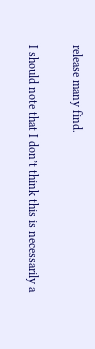release many find.

I should note that I don’t think this is necessarily a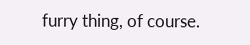furry thing, of course.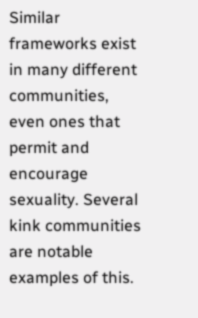Similar frameworks exist in many different communities, even ones that permit and encourage sexuality. Several kink communities are notable examples of this.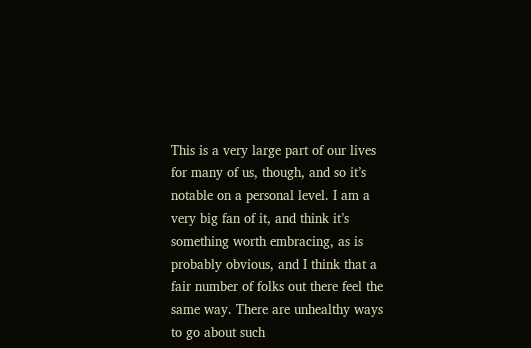This is a very large part of our lives for many of us, though, and so it’s notable on a personal level. I am a very big fan of it, and think it’s something worth embracing, as is probably obvious, and I think that a fair number of folks out there feel the same way. There are unhealthy ways to go about such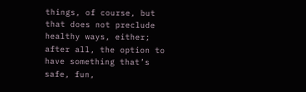things, of course, but that does not preclude healthy ways, either; after all, the option to have something that’s safe, fun,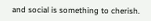and social is something to cherish.